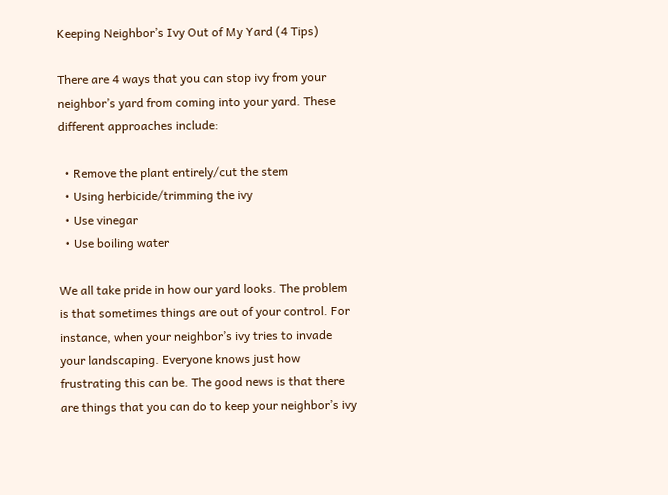Keeping Neighbor’s Ivy Out of My Yard (4 Tips)

There are 4 ways that you can stop ivy from your neighbor’s yard from coming into your yard. These different approaches include:

  • Remove the plant entirely/cut the stem
  • Using herbicide/trimming the ivy
  • Use vinegar
  • Use boiling water

We all take pride in how our yard looks. The problem is that sometimes things are out of your control. For instance, when your neighbor’s ivy tries to invade your landscaping. Everyone knows just how frustrating this can be. The good news is that there are things that you can do to keep your neighbor’s ivy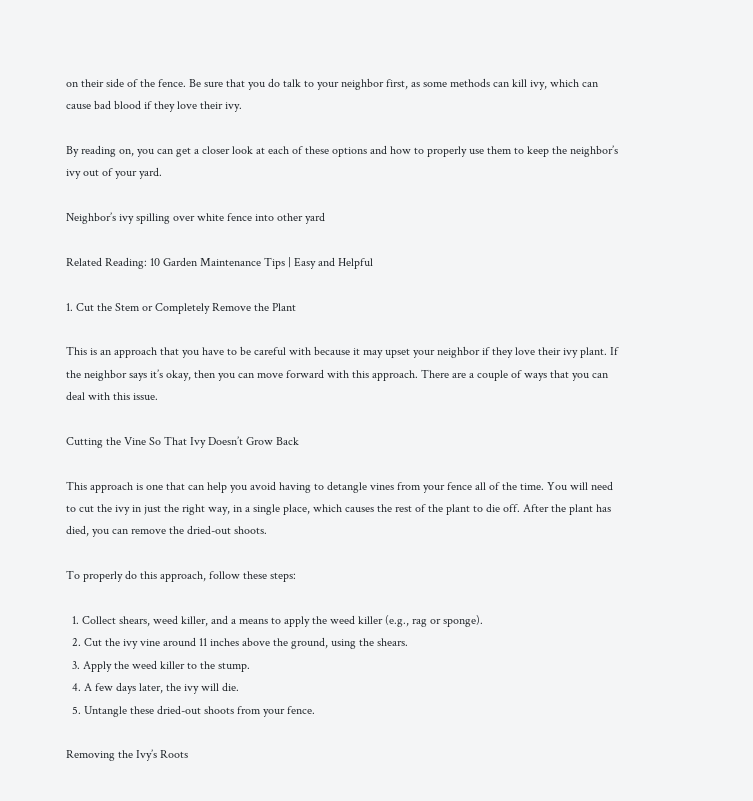on their side of the fence. Be sure that you do talk to your neighbor first, as some methods can kill ivy, which can cause bad blood if they love their ivy.

By reading on, you can get a closer look at each of these options and how to properly use them to keep the neighbor’s ivy out of your yard.

Neighbor’s ivy spilling over white fence into other yard

Related Reading: 10 Garden Maintenance Tips | Easy and Helpful

1. Cut the Stem or Completely Remove the Plant

This is an approach that you have to be careful with because it may upset your neighbor if they love their ivy plant. If the neighbor says it’s okay, then you can move forward with this approach. There are a couple of ways that you can deal with this issue.

Cutting the Vine So That Ivy Doesn’t Grow Back

This approach is one that can help you avoid having to detangle vines from your fence all of the time. You will need to cut the ivy in just the right way, in a single place, which causes the rest of the plant to die off. After the plant has died, you can remove the dried-out shoots.

To properly do this approach, follow these steps:

  1. Collect shears, weed killer, and a means to apply the weed killer (e.g., rag or sponge).
  2. Cut the ivy vine around 11 inches above the ground, using the shears.
  3. Apply the weed killer to the stump.
  4. A few days later, the ivy will die.
  5. Untangle these dried-out shoots from your fence.

Removing the Ivy’s Roots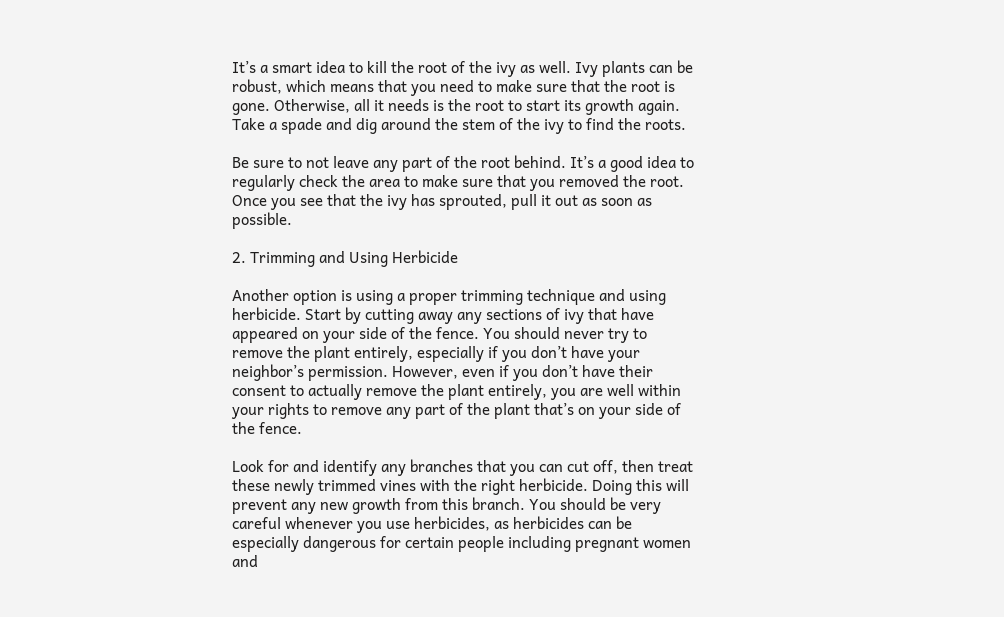It’s a smart idea to kill the root of the ivy as well. Ivy plants can be robust, which means that you need to make sure that the root is gone. Otherwise, all it needs is the root to start its growth again. Take a spade and dig around the stem of the ivy to find the roots.

Be sure to not leave any part of the root behind. It’s a good idea to regularly check the area to make sure that you removed the root. Once you see that the ivy has sprouted, pull it out as soon as possible.

2. Trimming and Using Herbicide

Another option is using a proper trimming technique and using herbicide. Start by cutting away any sections of ivy that have appeared on your side of the fence. You should never try to remove the plant entirely, especially if you don’t have your neighbor’s permission. However, even if you don’t have their consent to actually remove the plant entirely, you are well within your rights to remove any part of the plant that’s on your side of the fence.

Look for and identify any branches that you can cut off, then treat these newly trimmed vines with the right herbicide. Doing this will prevent any new growth from this branch. You should be very careful whenever you use herbicides, as herbicides can be especially dangerous for certain people including pregnant women and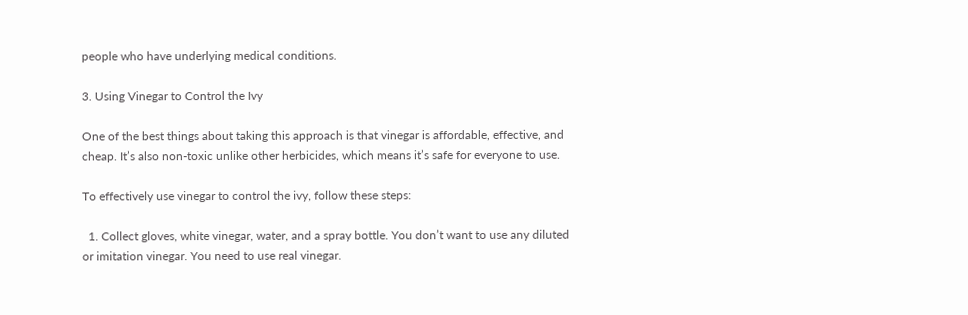people who have underlying medical conditions.

3. Using Vinegar to Control the Ivy

One of the best things about taking this approach is that vinegar is affordable, effective, and cheap. It’s also non-toxic unlike other herbicides, which means it’s safe for everyone to use.

To effectively use vinegar to control the ivy, follow these steps:

  1. Collect gloves, white vinegar, water, and a spray bottle. You don’t want to use any diluted or imitation vinegar. You need to use real vinegar.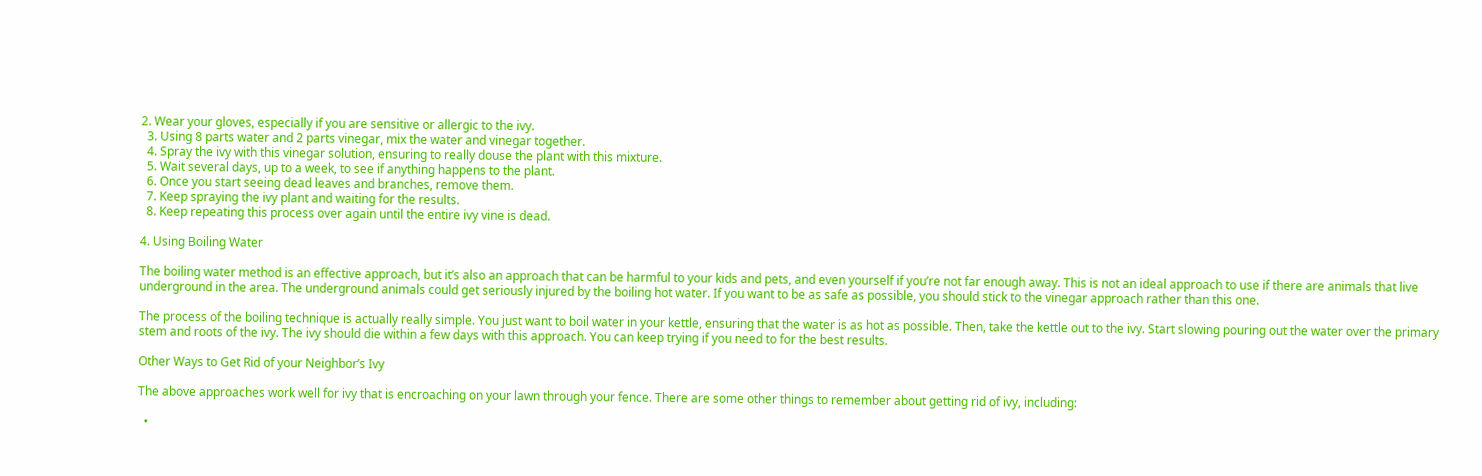2. Wear your gloves, especially if you are sensitive or allergic to the ivy.
  3. Using 8 parts water and 2 parts vinegar, mix the water and vinegar together.
  4. Spray the ivy with this vinegar solution, ensuring to really douse the plant with this mixture.
  5. Wait several days, up to a week, to see if anything happens to the plant.
  6. Once you start seeing dead leaves and branches, remove them.
  7. Keep spraying the ivy plant and waiting for the results.
  8. Keep repeating this process over again until the entire ivy vine is dead.

4. Using Boiling Water

The boiling water method is an effective approach, but it’s also an approach that can be harmful to your kids and pets, and even yourself if you’re not far enough away. This is not an ideal approach to use if there are animals that live underground in the area. The underground animals could get seriously injured by the boiling hot water. If you want to be as safe as possible, you should stick to the vinegar approach rather than this one.

The process of the boiling technique is actually really simple. You just want to boil water in your kettle, ensuring that the water is as hot as possible. Then, take the kettle out to the ivy. Start slowing pouring out the water over the primary stem and roots of the ivy. The ivy should die within a few days with this approach. You can keep trying if you need to for the best results.

Other Ways to Get Rid of your Neighbor’s Ivy

The above approaches work well for ivy that is encroaching on your lawn through your fence. There are some other things to remember about getting rid of ivy, including:

  •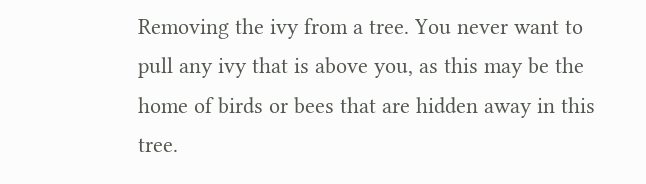Removing the ivy from a tree. You never want to pull any ivy that is above you, as this may be the home of birds or bees that are hidden away in this tree.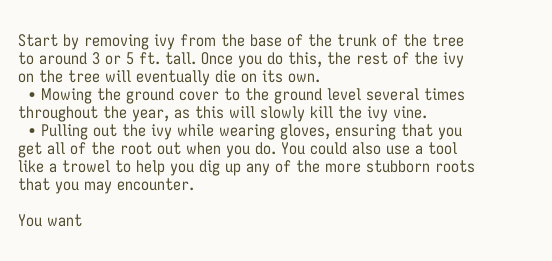Start by removing ivy from the base of the trunk of the tree to around 3 or 5 ft. tall. Once you do this, the rest of the ivy on the tree will eventually die on its own.
  • Mowing the ground cover to the ground level several times throughout the year, as this will slowly kill the ivy vine.
  • Pulling out the ivy while wearing gloves, ensuring that you get all of the root out when you do. You could also use a tool like a trowel to help you dig up any of the more stubborn roots that you may encounter.

You want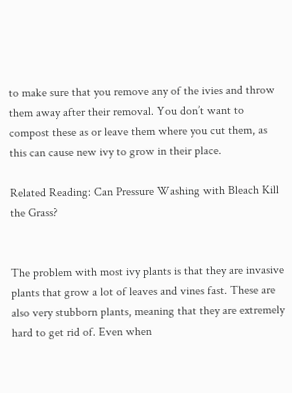to make sure that you remove any of the ivies and throw them away after their removal. You don’t want to compost these as or leave them where you cut them, as this can cause new ivy to grow in their place.

Related Reading: Can Pressure Washing with Bleach Kill the Grass?


The problem with most ivy plants is that they are invasive plants that grow a lot of leaves and vines fast. These are also very stubborn plants, meaning that they are extremely hard to get rid of. Even when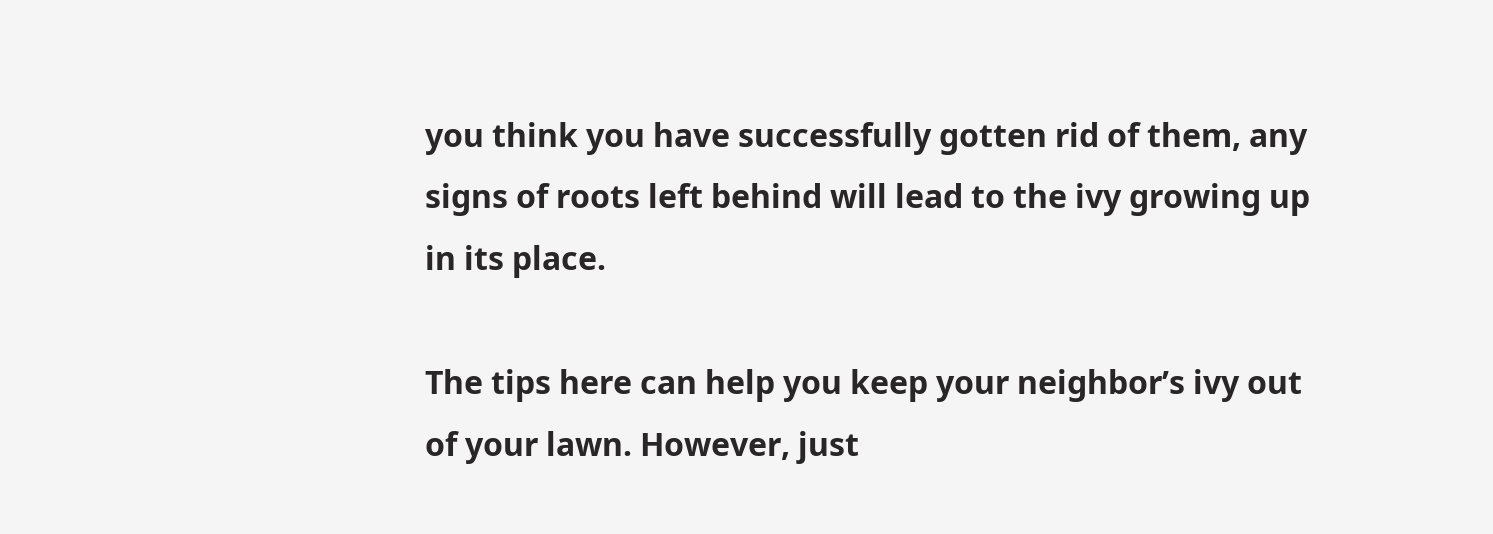you think you have successfully gotten rid of them, any signs of roots left behind will lead to the ivy growing up in its place.

The tips here can help you keep your neighbor’s ivy out of your lawn. However, just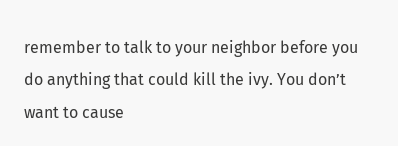remember to talk to your neighbor before you do anything that could kill the ivy. You don’t want to cause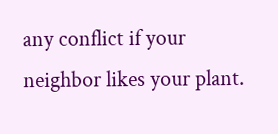any conflict if your neighbor likes your plant.